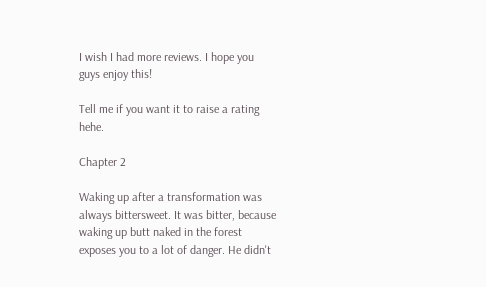I wish I had more reviews. I hope you guys enjoy this!

Tell me if you want it to raise a rating hehe.

Chapter 2

Waking up after a transformation was always bittersweet. It was bitter, because waking up butt naked in the forest exposes you to a lot of danger. He didn't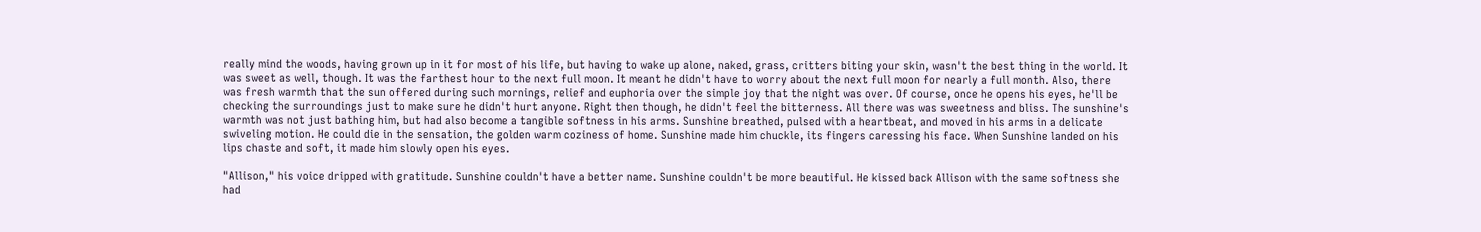really mind the woods, having grown up in it for most of his life, but having to wake up alone, naked, grass, critters biting your skin, wasn't the best thing in the world. It was sweet as well, though. It was the farthest hour to the next full moon. It meant he didn't have to worry about the next full moon for nearly a full month. Also, there was fresh warmth that the sun offered during such mornings, relief and euphoria over the simple joy that the night was over. Of course, once he opens his eyes, he'll be checking the surroundings just to make sure he didn't hurt anyone. Right then though, he didn't feel the bitterness. All there was was sweetness and bliss. The sunshine's warmth was not just bathing him, but had also become a tangible softness in his arms. Sunshine breathed, pulsed with a heartbeat, and moved in his arms in a delicate swiveling motion. He could die in the sensation, the golden warm coziness of home. Sunshine made him chuckle, its fingers caressing his face. When Sunshine landed on his lips chaste and soft, it made him slowly open his eyes.

"Allison," his voice dripped with gratitude. Sunshine couldn't have a better name. Sunshine couldn't be more beautiful. He kissed back Allison with the same softness she had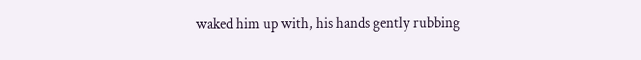waked him up with, his hands gently rubbing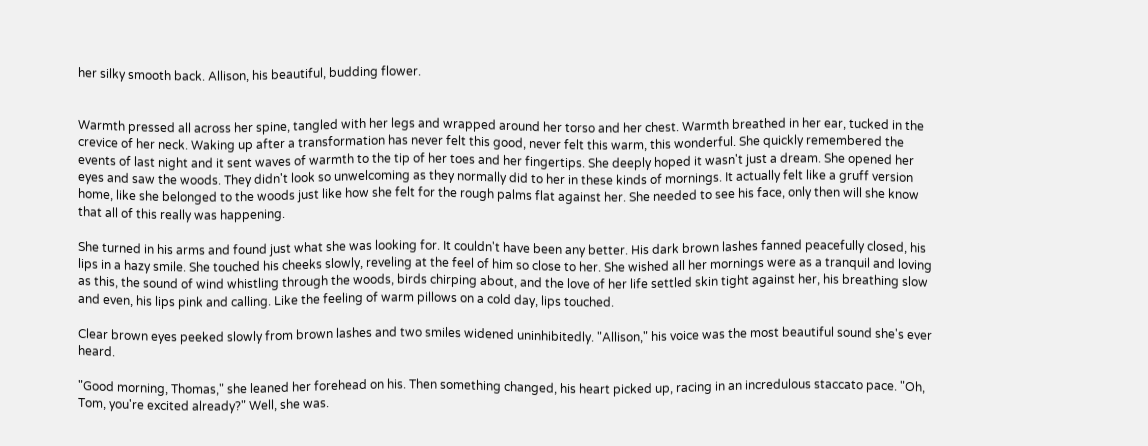her silky smooth back. Allison, his beautiful, budding flower.


Warmth pressed all across her spine, tangled with her legs and wrapped around her torso and her chest. Warmth breathed in her ear, tucked in the crevice of her neck. Waking up after a transformation has never felt this good, never felt this warm, this wonderful. She quickly remembered the events of last night and it sent waves of warmth to the tip of her toes and her fingertips. She deeply hoped it wasn't just a dream. She opened her eyes and saw the woods. They didn't look so unwelcoming as they normally did to her in these kinds of mornings. It actually felt like a gruff version home, like she belonged to the woods just like how she felt for the rough palms flat against her. She needed to see his face, only then will she know that all of this really was happening.

She turned in his arms and found just what she was looking for. It couldn't have been any better. His dark brown lashes fanned peacefully closed, his lips in a hazy smile. She touched his cheeks slowly, reveling at the feel of him so close to her. She wished all her mornings were as a tranquil and loving as this, the sound of wind whistling through the woods, birds chirping about, and the love of her life settled skin tight against her, his breathing slow and even, his lips pink and calling. Like the feeling of warm pillows on a cold day, lips touched.

Clear brown eyes peeked slowly from brown lashes and two smiles widened uninhibitedly. "Allison," his voice was the most beautiful sound she's ever heard.

"Good morning, Thomas," she leaned her forehead on his. Then something changed, his heart picked up, racing in an incredulous staccato pace. "Oh, Tom, you're excited already?" Well, she was.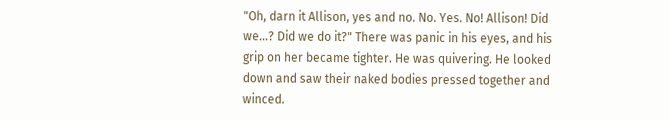"Oh, darn it Allison, yes and no. No. Yes. No! Allison! Did we…? Did we do it?" There was panic in his eyes, and his grip on her became tighter. He was quivering. He looked down and saw their naked bodies pressed together and winced.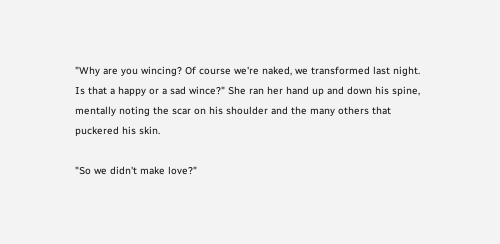"Why are you wincing? Of course we're naked, we transformed last night. Is that a happy or a sad wince?" She ran her hand up and down his spine, mentally noting the scar on his shoulder and the many others that puckered his skin.

"So we didn't make love?"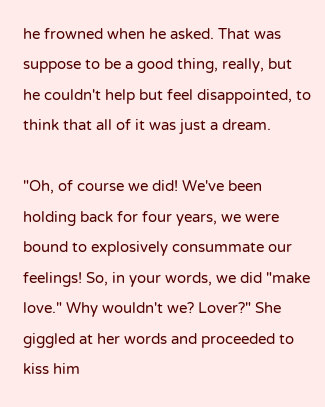he frowned when he asked. That was suppose to be a good thing, really, but he couldn't help but feel disappointed, to think that all of it was just a dream.

"Oh, of course we did! We've been holding back for four years, we were bound to explosively consummate our feelings! So, in your words, we did "make love." Why wouldn't we? Lover?" She giggled at her words and proceeded to kiss him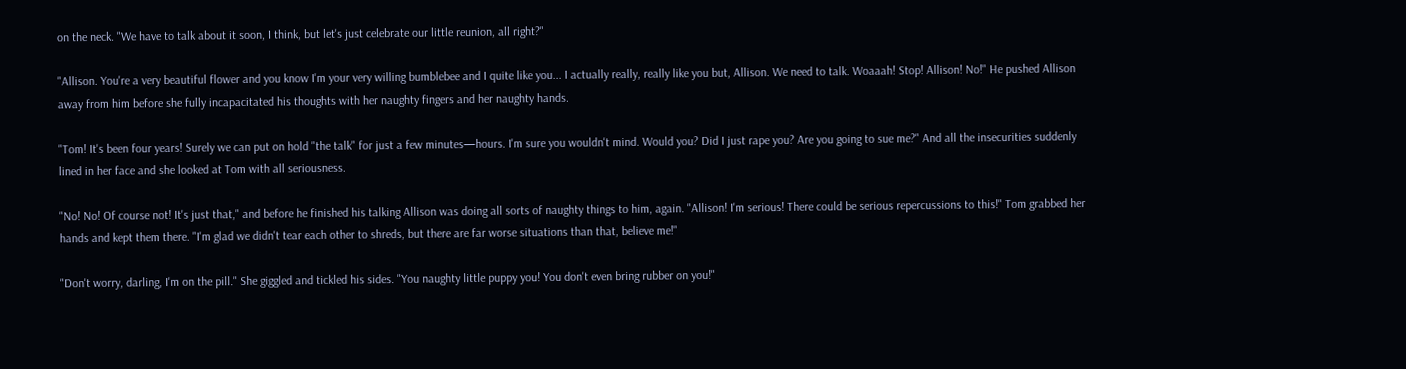on the neck. "We have to talk about it soon, I think, but let's just celebrate our little reunion, all right?"

"Allison. You're a very beautiful flower and you know I'm your very willing bumblebee and I quite like you... I actually really, really like you but, Allison. We need to talk. Woaaah! Stop! Allison! No!" He pushed Allison away from him before she fully incapacitated his thoughts with her naughty fingers and her naughty hands.

"Tom! It's been four years! Surely we can put on hold "the talk" for just a few minutes—hours. I'm sure you wouldn't mind. Would you? Did I just rape you? Are you going to sue me?" And all the insecurities suddenly lined in her face and she looked at Tom with all seriousness.

"No! No! Of course not! It's just that," and before he finished his talking Allison was doing all sorts of naughty things to him, again. "Allison! I'm serious! There could be serious repercussions to this!" Tom grabbed her hands and kept them there. "I'm glad we didn't tear each other to shreds, but there are far worse situations than that, believe me!"

"Don't worry, darling, I'm on the pill." She giggled and tickled his sides. "You naughty little puppy you! You don't even bring rubber on you!"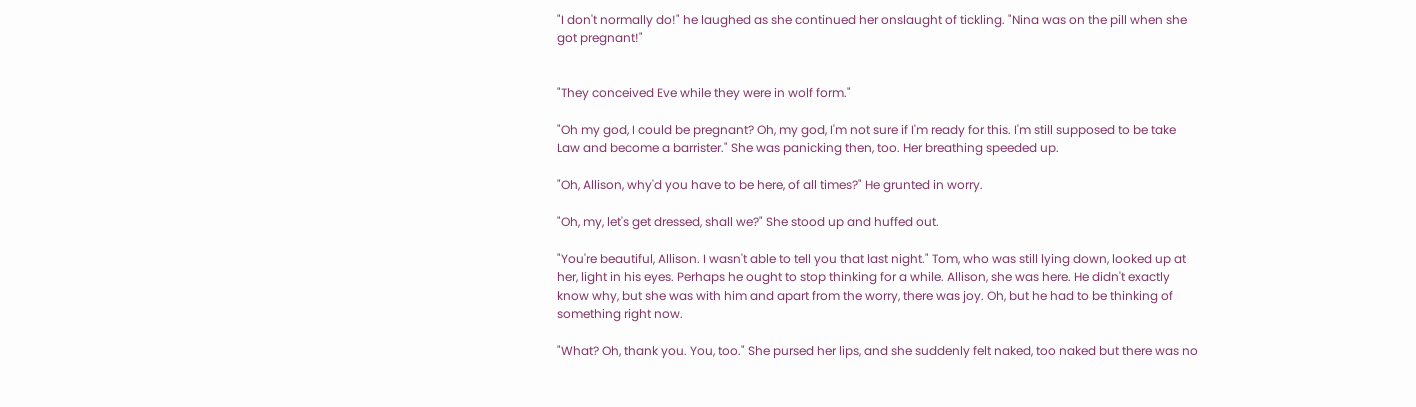"I don't normally do!" he laughed as she continued her onslaught of tickling. "Nina was on the pill when she got pregnant!"


"They conceived Eve while they were in wolf form."

"Oh my god, I could be pregnant? Oh, my god, I'm not sure if I'm ready for this. I'm still supposed to be take Law and become a barrister." She was panicking then, too. Her breathing speeded up.

"Oh, Allison, why'd you have to be here, of all times?" He grunted in worry.

"Oh, my, let's get dressed, shall we?" She stood up and huffed out.

"You're beautiful, Allison. I wasn't able to tell you that last night." Tom, who was still lying down, looked up at her, light in his eyes. Perhaps he ought to stop thinking for a while. Allison, she was here. He didn't exactly know why, but she was with him and apart from the worry, there was joy. Oh, but he had to be thinking of something right now.

"What? Oh, thank you. You, too." She pursed her lips, and she suddenly felt naked, too naked but there was no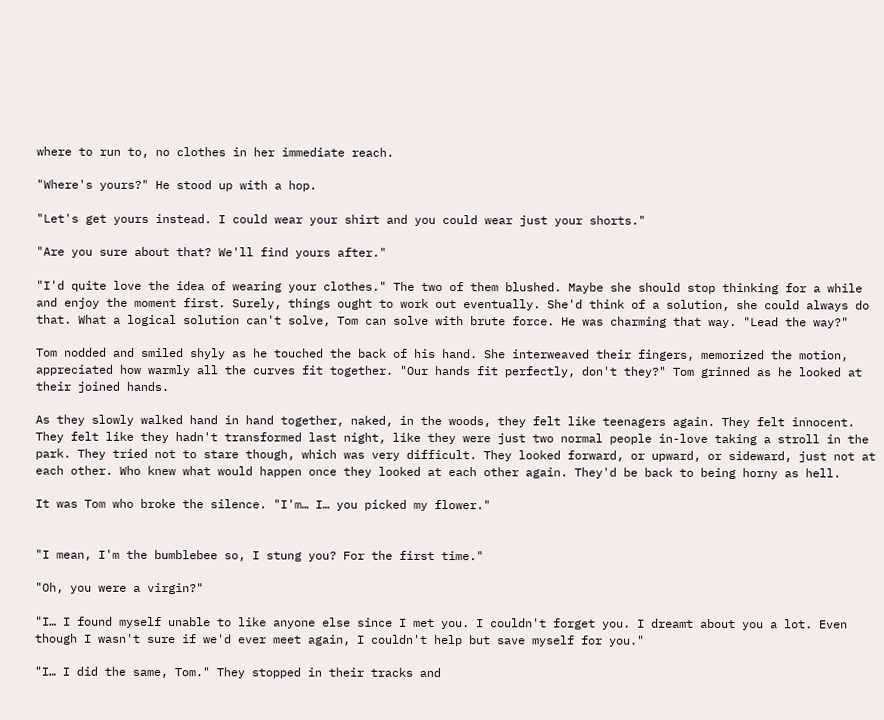where to run to, no clothes in her immediate reach.

"Where's yours?" He stood up with a hop.

"Let's get yours instead. I could wear your shirt and you could wear just your shorts."

"Are you sure about that? We'll find yours after."

"I'd quite love the idea of wearing your clothes." The two of them blushed. Maybe she should stop thinking for a while and enjoy the moment first. Surely, things ought to work out eventually. She'd think of a solution, she could always do that. What a logical solution can't solve, Tom can solve with brute force. He was charming that way. "Lead the way?"

Tom nodded and smiled shyly as he touched the back of his hand. She interweaved their fingers, memorized the motion, appreciated how warmly all the curves fit together. "Our hands fit perfectly, don't they?" Tom grinned as he looked at their joined hands.

As they slowly walked hand in hand together, naked, in the woods, they felt like teenagers again. They felt innocent. They felt like they hadn't transformed last night, like they were just two normal people in-love taking a stroll in the park. They tried not to stare though, which was very difficult. They looked forward, or upward, or sideward, just not at each other. Who knew what would happen once they looked at each other again. They'd be back to being horny as hell.

It was Tom who broke the silence. "I'm… I… you picked my flower."


"I mean, I'm the bumblebee so, I stung you? For the first time."

"Oh, you were a virgin?"

"I… I found myself unable to like anyone else since I met you. I couldn't forget you. I dreamt about you a lot. Even though I wasn't sure if we'd ever meet again, I couldn't help but save myself for you."

"I… I did the same, Tom." They stopped in their tracks and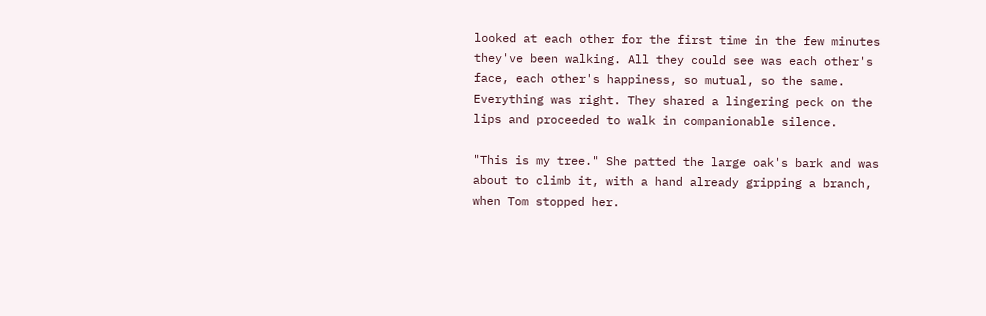looked at each other for the first time in the few minutes they've been walking. All they could see was each other's face, each other's happiness, so mutual, so the same. Everything was right. They shared a lingering peck on the lips and proceeded to walk in companionable silence.

"This is my tree." She patted the large oak's bark and was about to climb it, with a hand already gripping a branch, when Tom stopped her.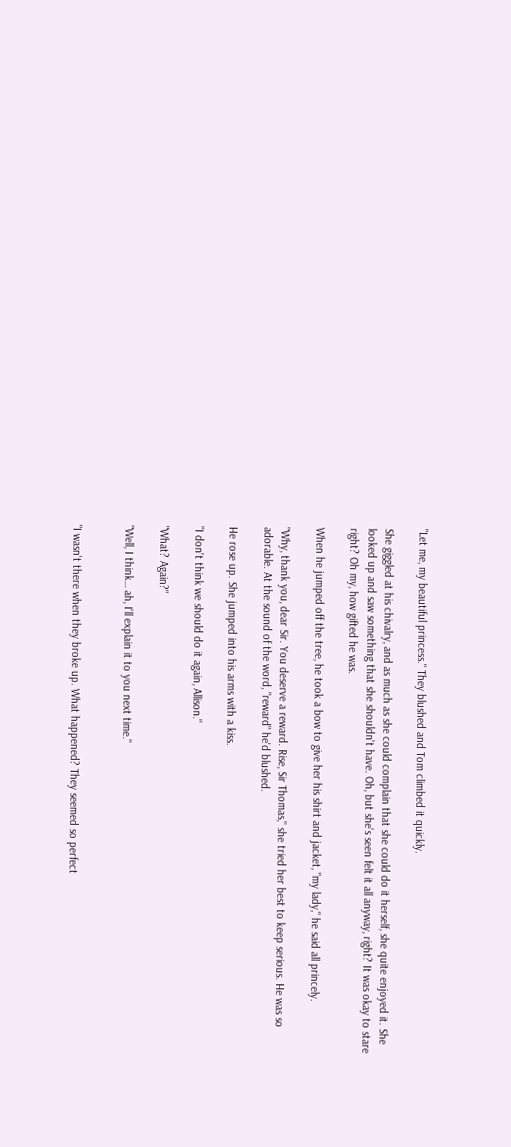"Let me, my beautiful princess." They blushed and Tom climbed it quickly.

She giggled at his chivalry, and as much as she could complain that she could do it herself, she quite enjoyed it. She looked up and saw something that she shouldn't have. Oh, but she's seen felt it all anyway, right? It was okay to stare right? Oh my, how gifted he was.

When he jumped off the tree, he took a bow to give her his shirt and jacket, "my lady," he said all princely.

"Why, thank you, dear Sir. You deserve a reward. Rise, Sir Thomas," she tried her best to keep serious. He was so adorable. At the sound of the word, "reward" he'd blushed.

He rose up. She jumped into his arms with a kiss.

"I don't think we should do it again, Allison."

"What? Again?"

"Well, I think… ah, I'll explain it to you next time."


"I wasn't there when they broke up. What happened? They seemed so perfect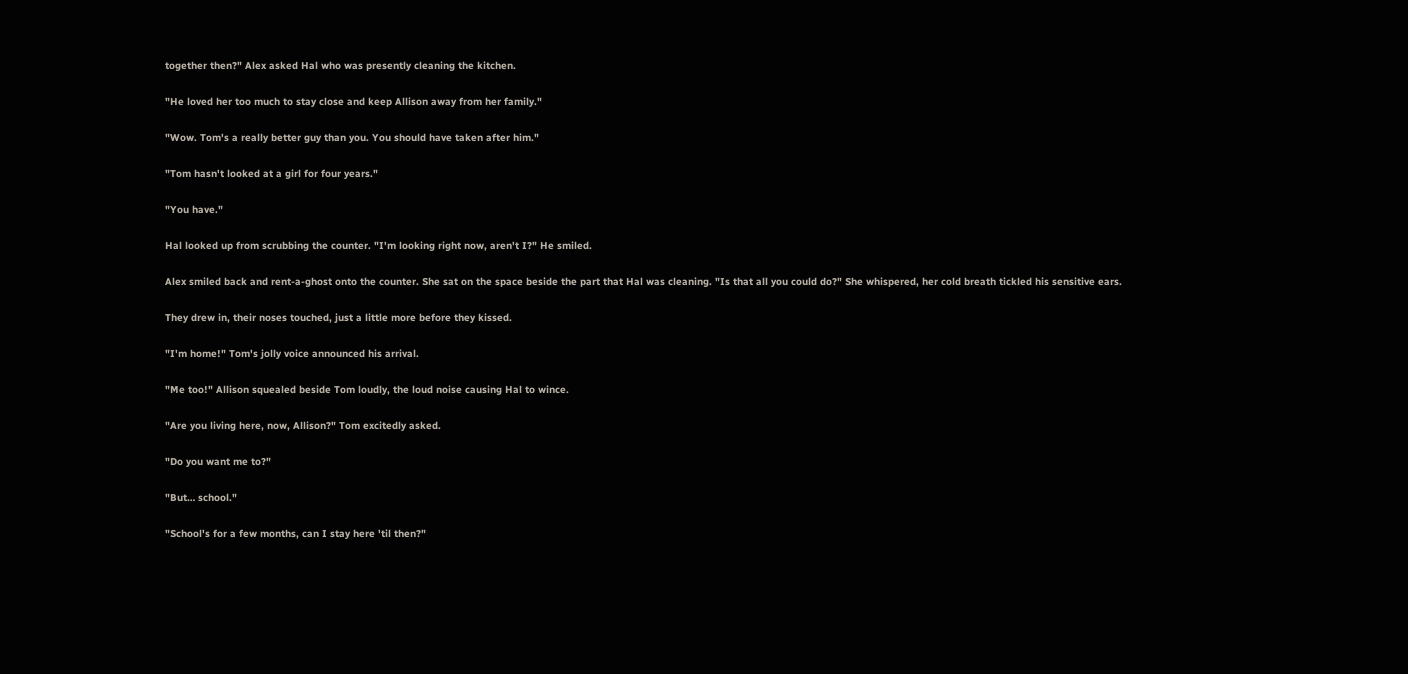together then?" Alex asked Hal who was presently cleaning the kitchen.

"He loved her too much to stay close and keep Allison away from her family."

"Wow. Tom's a really better guy than you. You should have taken after him."

"Tom hasn't looked at a girl for four years."

"You have."

Hal looked up from scrubbing the counter. "I'm looking right now, aren't I?" He smiled.

Alex smiled back and rent-a-ghost onto the counter. She sat on the space beside the part that Hal was cleaning. "Is that all you could do?" She whispered, her cold breath tickled his sensitive ears.

They drew in, their noses touched, just a little more before they kissed.

"I'm home!" Tom's jolly voice announced his arrival.

"Me too!" Allison squealed beside Tom loudly, the loud noise causing Hal to wince.

"Are you living here, now, Allison?" Tom excitedly asked.

"Do you want me to?"

"But… school."

"School's for a few months, can I stay here 'til then?"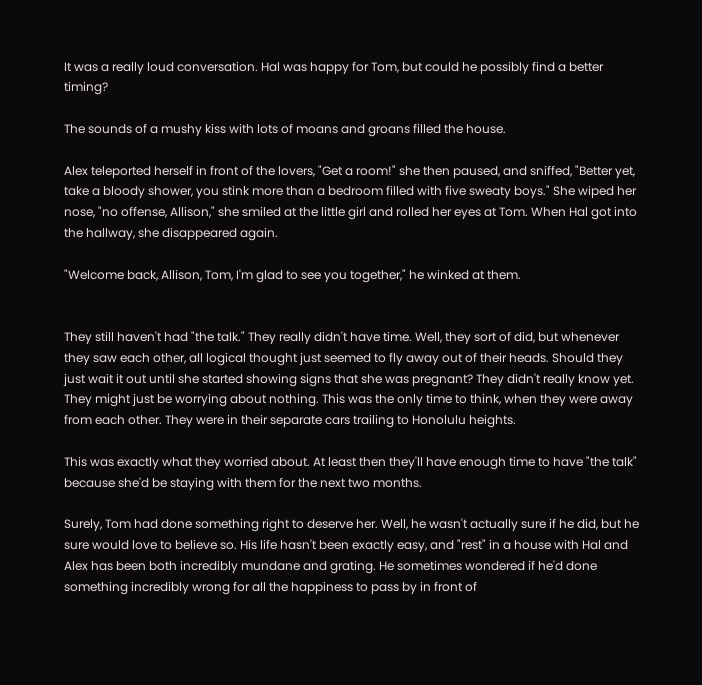It was a really loud conversation. Hal was happy for Tom, but could he possibly find a better timing?

The sounds of a mushy kiss with lots of moans and groans filled the house.

Alex teleported herself in front of the lovers, "Get a room!" she then paused, and sniffed, "Better yet, take a bloody shower, you stink more than a bedroom filled with five sweaty boys." She wiped her nose, "no offense, Allison," she smiled at the little girl and rolled her eyes at Tom. When Hal got into the hallway, she disappeared again.

"Welcome back, Allison, Tom, I'm glad to see you together," he winked at them.


They still haven't had "the talk." They really didn't have time. Well, they sort of did, but whenever they saw each other, all logical thought just seemed to fly away out of their heads. Should they just wait it out until she started showing signs that she was pregnant? They didn't really know yet. They might just be worrying about nothing. This was the only time to think, when they were away from each other. They were in their separate cars trailing to Honolulu heights.

This was exactly what they worried about. At least then they'll have enough time to have "the talk" because she'd be staying with them for the next two months.

Surely, Tom had done something right to deserve her. Well, he wasn't actually sure if he did, but he sure would love to believe so. His life hasn't been exactly easy, and "rest" in a house with Hal and Alex has been both incredibly mundane and grating. He sometimes wondered if he'd done something incredibly wrong for all the happiness to pass by in front of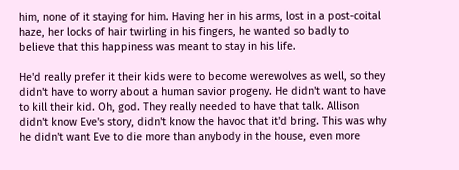him, none of it staying for him. Having her in his arms, lost in a post-coital haze, her locks of hair twirling in his fingers, he wanted so badly to believe that this happiness was meant to stay in his life.

He'd really prefer it their kids were to become werewolves as well, so they didn't have to worry about a human savior progeny. He didn't want to have to kill their kid. Oh, god. They really needed to have that talk. Allison didn't know Eve's story, didn't know the havoc that it'd bring. This was why he didn't want Eve to die more than anybody in the house, even more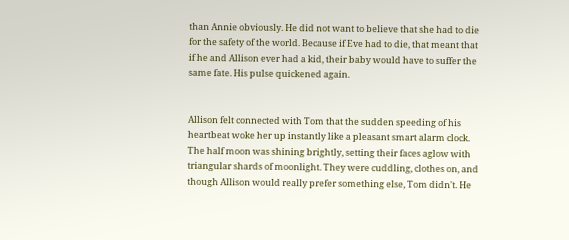than Annie obviously. He did not want to believe that she had to die for the safety of the world. Because if Eve had to die, that meant that if he and Allison ever had a kid, their baby would have to suffer the same fate. His pulse quickened again.


Allison felt connected with Tom that the sudden speeding of his heartbeat woke her up instantly like a pleasant smart alarm clock. The half moon was shining brightly, setting their faces aglow with triangular shards of moonlight. They were cuddling, clothes on, and though Allison would really prefer something else, Tom didn't. He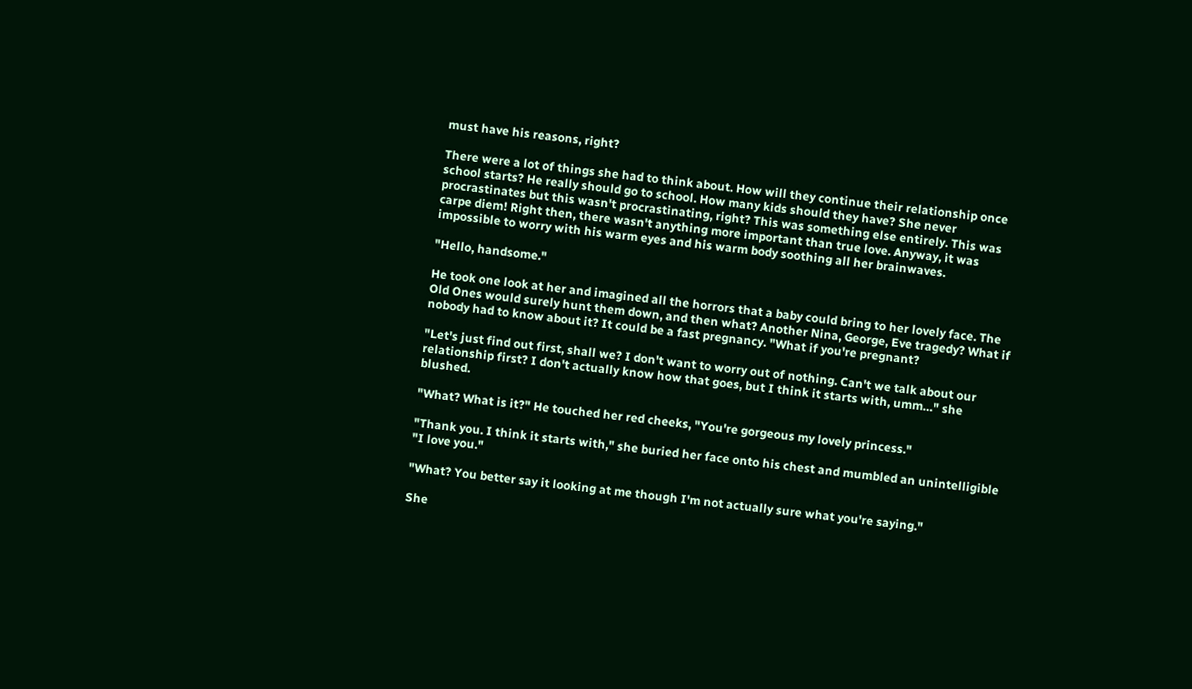must have his reasons, right?

There were a lot of things she had to think about. How will they continue their relationship once school starts? He really should go to school. How many kids should they have? She never procrastinates but this wasn't procrastinating, right? This was something else entirely. This was carpe diem! Right then, there wasn't anything more important than true love. Anyway, it was impossible to worry with his warm eyes and his warm body soothing all her brainwaves.

"Hello, handsome."

He took one look at her and imagined all the horrors that a baby could bring to her lovely face. The Old Ones would surely hunt them down, and then what? Another Nina, George, Eve tragedy? What if nobody had to know about it? It could be a fast pregnancy. "What if you're pregnant?

"Let's just find out first, shall we? I don't want to worry out of nothing. Can't we talk about our relationship first? I don't actually know how that goes, but I think it starts with, umm…" she blushed.

"What? What is it?" He touched her red cheeks, "You're gorgeous my lovely princess."

"Thank you. I think it starts with," she buried her face onto his chest and mumbled an unintelligible "I love you."

"What? You better say it looking at me though I'm not actually sure what you're saying."

She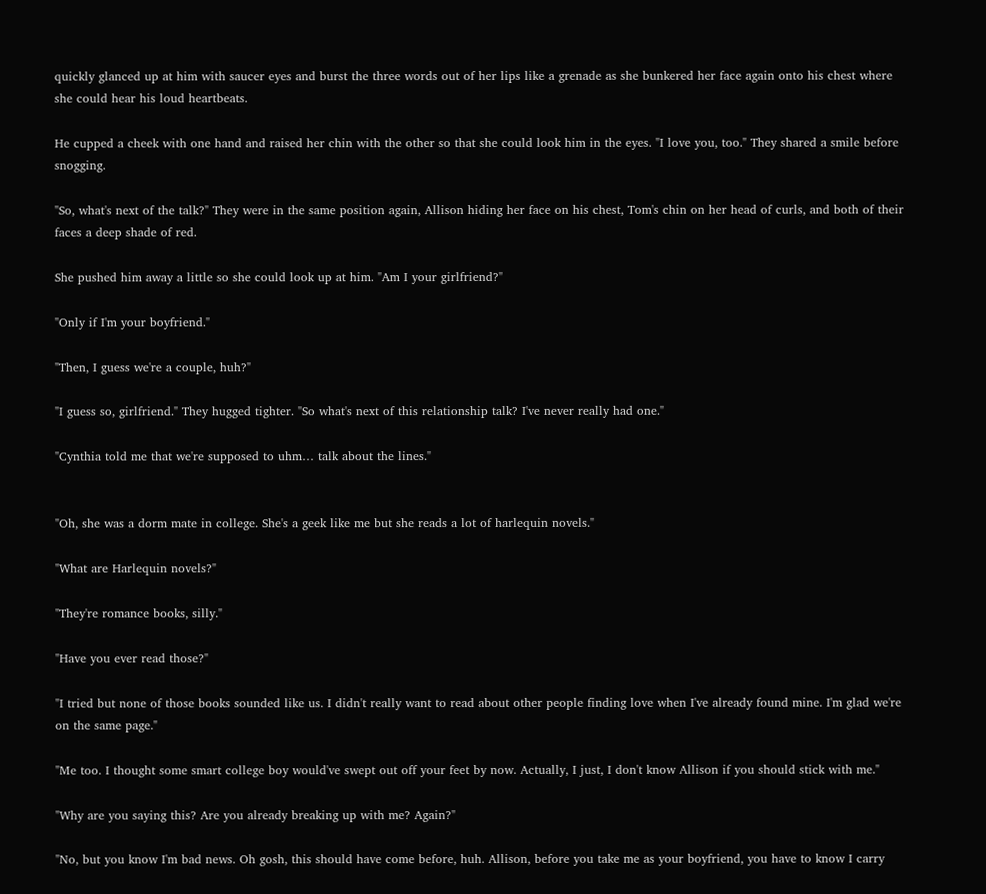quickly glanced up at him with saucer eyes and burst the three words out of her lips like a grenade as she bunkered her face again onto his chest where she could hear his loud heartbeats.

He cupped a cheek with one hand and raised her chin with the other so that she could look him in the eyes. "I love you, too." They shared a smile before snogging.

"So, what's next of the talk?" They were in the same position again, Allison hiding her face on his chest, Tom's chin on her head of curls, and both of their faces a deep shade of red.

She pushed him away a little so she could look up at him. "Am I your girlfriend?"

"Only if I'm your boyfriend."

"Then, I guess we're a couple, huh?"

"I guess so, girlfriend." They hugged tighter. "So what's next of this relationship talk? I've never really had one."

"Cynthia told me that we're supposed to uhm… talk about the lines."


"Oh, she was a dorm mate in college. She's a geek like me but she reads a lot of harlequin novels."

"What are Harlequin novels?"

"They're romance books, silly."

"Have you ever read those?"

"I tried but none of those books sounded like us. I didn't really want to read about other people finding love when I've already found mine. I'm glad we're on the same page."

"Me too. I thought some smart college boy would've swept out off your feet by now. Actually, I just, I don't know Allison if you should stick with me."

"Why are you saying this? Are you already breaking up with me? Again?"

"No, but you know I'm bad news. Oh gosh, this should have come before, huh. Allison, before you take me as your boyfriend, you have to know I carry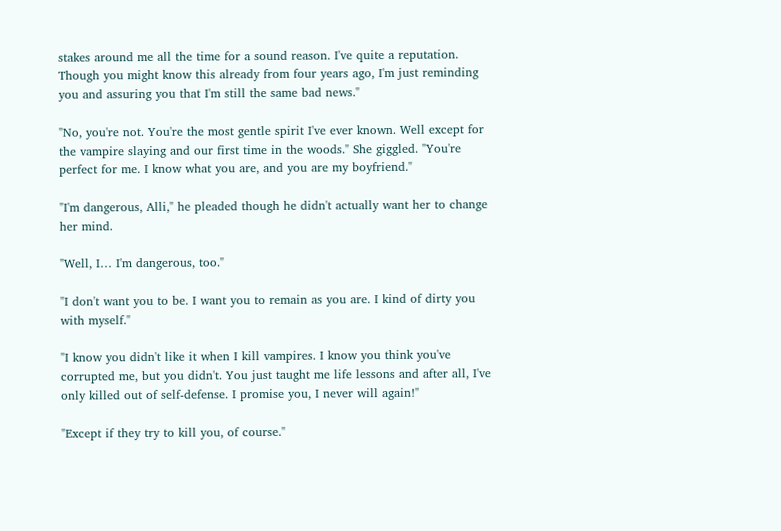stakes around me all the time for a sound reason. I've quite a reputation. Though you might know this already from four years ago, I'm just reminding you and assuring you that I'm still the same bad news."

"No, you're not. You're the most gentle spirit I've ever known. Well except for the vampire slaying and our first time in the woods." She giggled. "You're perfect for me. I know what you are, and you are my boyfriend."

"I'm dangerous, Alli," he pleaded though he didn't actually want her to change her mind.

"Well, I… I'm dangerous, too."

"I don't want you to be. I want you to remain as you are. I kind of dirty you with myself."

"I know you didn't like it when I kill vampires. I know you think you've corrupted me, but you didn't. You just taught me life lessons and after all, I've only killed out of self-defense. I promise you, I never will again!"

"Except if they try to kill you, of course."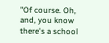"Of course. Oh, and, you know there's a school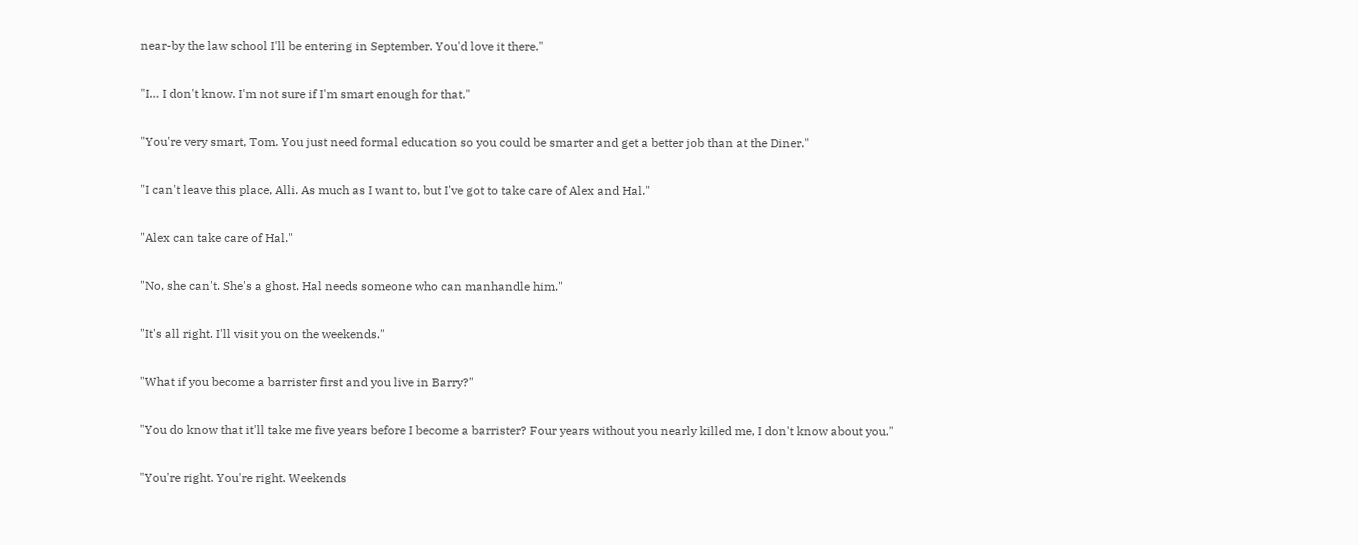near-by the law school I'll be entering in September. You'd love it there."

"I… I don't know. I'm not sure if I'm smart enough for that."

"You're very smart, Tom. You just need formal education so you could be smarter and get a better job than at the Diner."

"I can't leave this place, Alli. As much as I want to, but I've got to take care of Alex and Hal."

"Alex can take care of Hal."

"No, she can't. She's a ghost. Hal needs someone who can manhandle him."

"It's all right. I'll visit you on the weekends."

"What if you become a barrister first and you live in Barry?"

"You do know that it'll take me five years before I become a barrister? Four years without you nearly killed me, I don't know about you."

"You're right. You're right. Weekends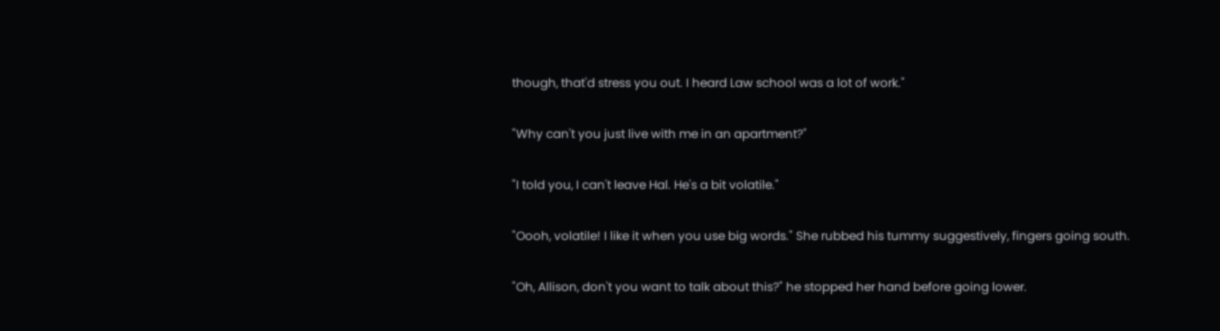though, that'd stress you out. I heard Law school was a lot of work."

"Why can't you just live with me in an apartment?"

"I told you, I can't leave Hal. He's a bit volatile."

"Oooh, volatile! I like it when you use big words." She rubbed his tummy suggestively, fingers going south.

"Oh, Allison, don't you want to talk about this?" he stopped her hand before going lower.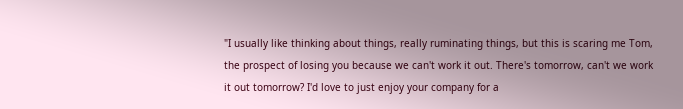"I usually like thinking about things, really ruminating things, but this is scaring me Tom, the prospect of losing you because we can't work it out. There's tomorrow, can't we work it out tomorrow? I'd love to just enjoy your company for a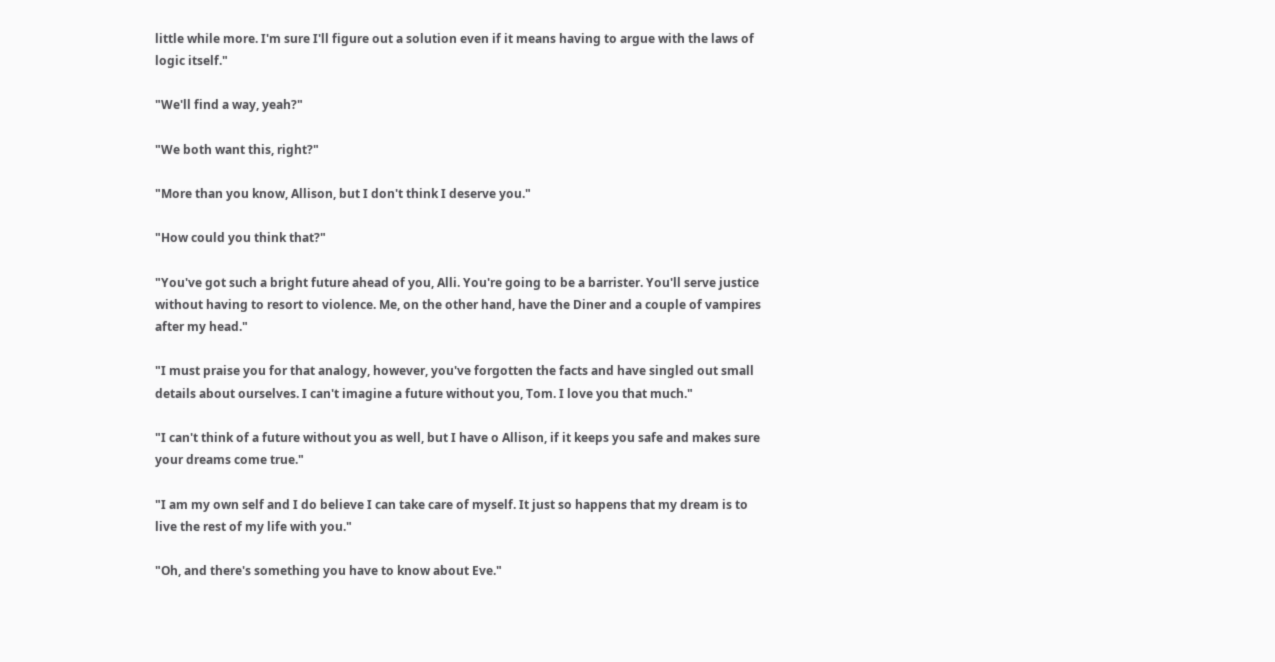little while more. I'm sure I'll figure out a solution even if it means having to argue with the laws of logic itself."

"We'll find a way, yeah?"

"We both want this, right?"

"More than you know, Allison, but I don't think I deserve you."

"How could you think that?"

"You've got such a bright future ahead of you, Alli. You're going to be a barrister. You'll serve justice without having to resort to violence. Me, on the other hand, have the Diner and a couple of vampires after my head."

"I must praise you for that analogy, however, you've forgotten the facts and have singled out small details about ourselves. I can't imagine a future without you, Tom. I love you that much."

"I can't think of a future without you as well, but I have o Allison, if it keeps you safe and makes sure your dreams come true."

"I am my own self and I do believe I can take care of myself. It just so happens that my dream is to live the rest of my life with you."

"Oh, and there's something you have to know about Eve."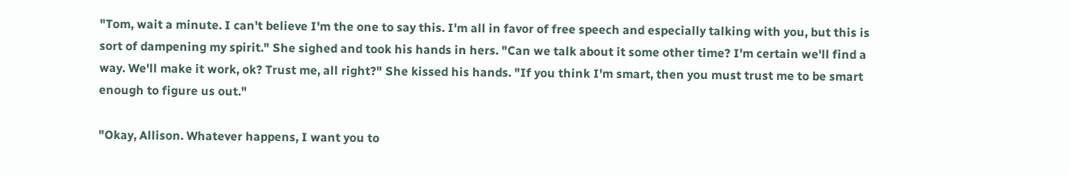"Tom, wait a minute. I can't believe I'm the one to say this. I'm all in favor of free speech and especially talking with you, but this is sort of dampening my spirit." She sighed and took his hands in hers. "Can we talk about it some other time? I'm certain we'll find a way. We'll make it work, ok? Trust me, all right?" She kissed his hands. "If you think I'm smart, then you must trust me to be smart enough to figure us out."

"Okay, Allison. Whatever happens, I want you to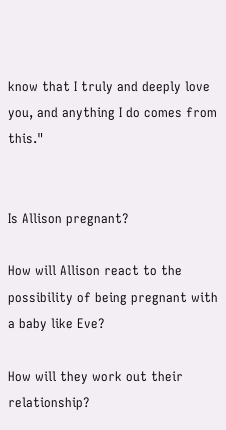know that I truly and deeply love you, and anything I do comes from this."


Is Allison pregnant?

How will Allison react to the possibility of being pregnant with a baby like Eve?

How will they work out their relationship?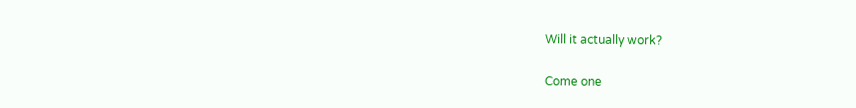Will it actually work?

Come one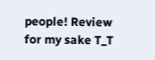people! Review for my sake T_T